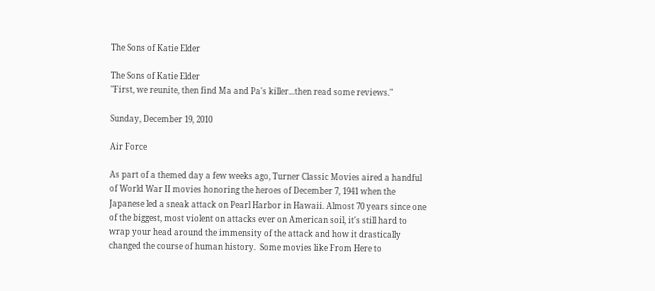The Sons of Katie Elder

The Sons of Katie Elder
"First, we reunite, then find Ma and Pa's killer...then read some reviews."

Sunday, December 19, 2010

Air Force

As part of a themed day a few weeks ago, Turner Classic Movies aired a handful of World War II movies honoring the heroes of December 7, 1941 when the Japanese led a sneak attack on Pearl Harbor in Hawaii. Almost 70 years since one of the biggest, most violent on attacks ever on American soil, it's still hard to wrap your head around the immensity of the attack and how it drastically changed the course of human history.  Some movies like From Here to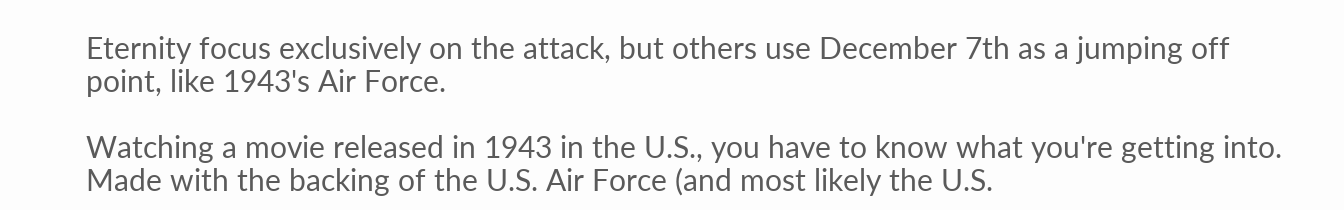Eternity focus exclusively on the attack, but others use December 7th as a jumping off point, like 1943's Air Force.

Watching a movie released in 1943 in the U.S., you have to know what you're getting into.  Made with the backing of the U.S. Air Force (and most likely the U.S.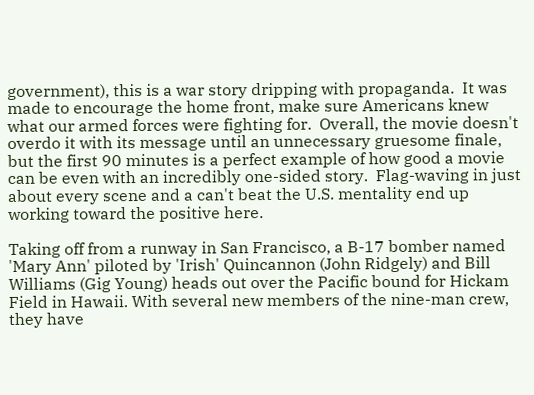government), this is a war story dripping with propaganda.  It was made to encourage the home front, make sure Americans knew what our armed forces were fighting for.  Overall, the movie doesn't overdo it with its message until an unnecessary gruesome finale, but the first 90 minutes is a perfect example of how good a movie can be even with an incredibly one-sided story.  Flag-waving in just about every scene and a can't beat the U.S. mentality end up working toward the positive here.

Taking off from a runway in San Francisco, a B-17 bomber named 'Mary Ann' piloted by 'Irish' Quincannon (John Ridgely) and Bill Williams (Gig Young) heads out over the Pacific bound for Hickam Field in Hawaii. With several new members of the nine-man crew, they have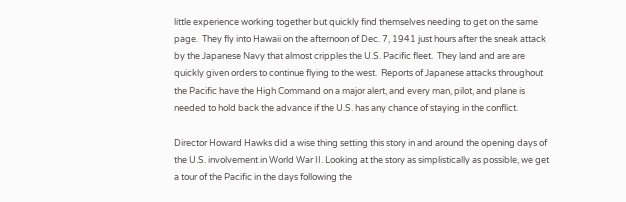little experience working together but quickly find themselves needing to get on the same page.  They fly into Hawaii on the afternoon of Dec. 7, 1941 just hours after the sneak attack by the Japanese Navy that almost cripples the U.S. Pacific fleet.  They land and are are quickly given orders to continue flying to the west.  Reports of Japanese attacks throughout the Pacific have the High Command on a major alert, and every man, pilot, and plane is needed to hold back the advance if the U.S. has any chance of staying in the conflict.

Director Howard Hawks did a wise thing setting this story in and around the opening days of the U.S. involvement in World War II. Looking at the story as simplistically as possible, we get a tour of the Pacific in the days following the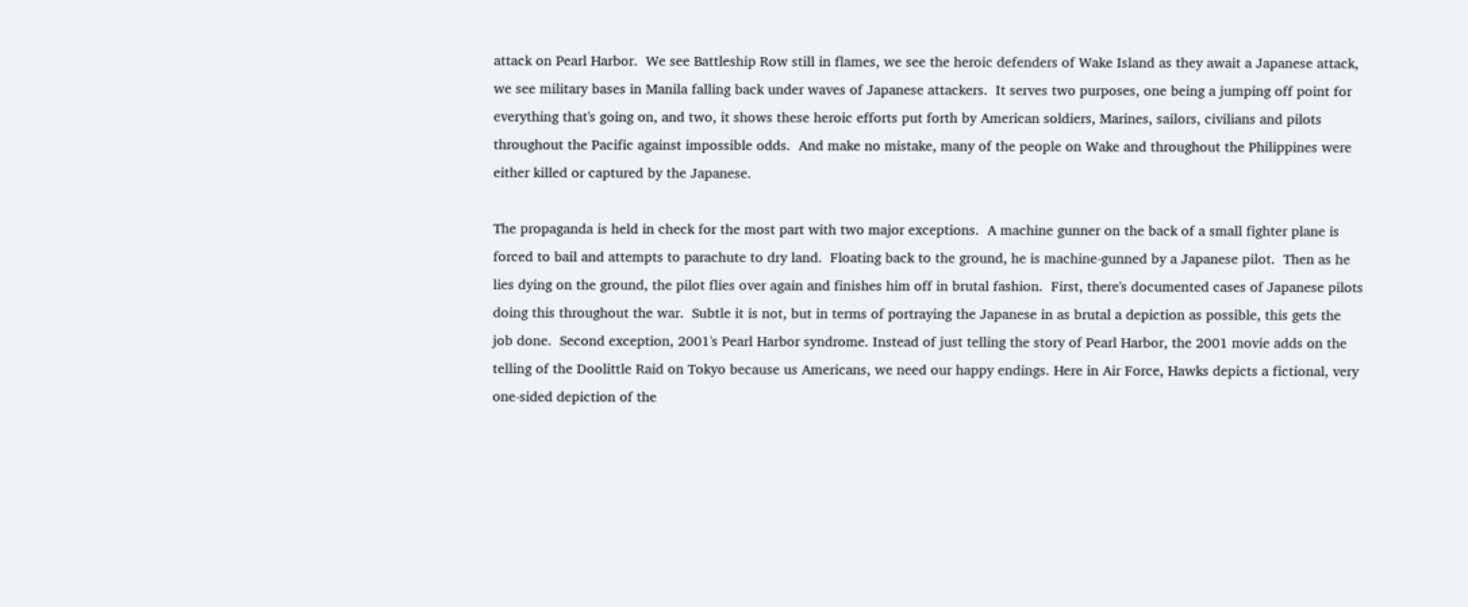attack on Pearl Harbor.  We see Battleship Row still in flames, we see the heroic defenders of Wake Island as they await a Japanese attack, we see military bases in Manila falling back under waves of Japanese attackers.  It serves two purposes, one being a jumping off point for everything that's going on, and two, it shows these heroic efforts put forth by American soldiers, Marines, sailors, civilians and pilots throughout the Pacific against impossible odds.  And make no mistake, many of the people on Wake and throughout the Philippines were either killed or captured by the Japanese.

The propaganda is held in check for the most part with two major exceptions.  A machine gunner on the back of a small fighter plane is forced to bail and attempts to parachute to dry land.  Floating back to the ground, he is machine-gunned by a Japanese pilot.  Then as he lies dying on the ground, the pilot flies over again and finishes him off in brutal fashion.  First, there's documented cases of Japanese pilots doing this throughout the war.  Subtle it is not, but in terms of portraying the Japanese in as brutal a depiction as possible, this gets the job done.  Second exception, 2001's Pearl Harbor syndrome. Instead of just telling the story of Pearl Harbor, the 2001 movie adds on the telling of the Doolittle Raid on Tokyo because us Americans, we need our happy endings. Here in Air Force, Hawks depicts a fictional, very one-sided depiction of the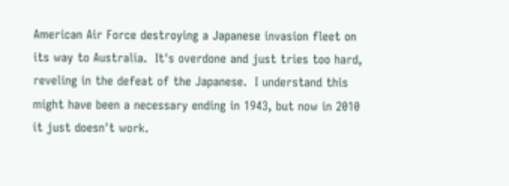American Air Force destroying a Japanese invasion fleet on its way to Australia.  It's overdone and just tries too hard, reveling in the defeat of the Japanese.  I understand this might have been a necessary ending in 1943, but now in 2010 it just doesn't work.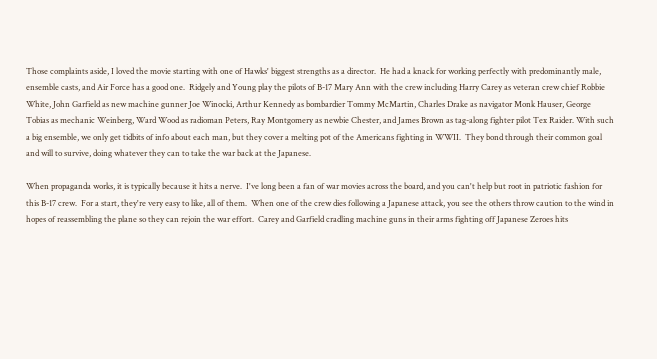Those complaints aside, I loved the movie starting with one of Hawks' biggest strengths as a director.  He had a knack for working perfectly with predominantly male, ensemble casts, and Air Force has a good one.  Ridgely and Young play the pilots of B-17 Mary Ann with the crew including Harry Carey as veteran crew chief Robbie White, John Garfield as new machine gunner Joe Winocki, Arthur Kennedy as bombardier Tommy McMartin, Charles Drake as navigator Monk Hauser, George Tobias as mechanic Weinberg, Ward Wood as radioman Peters, Ray Montgomery as newbie Chester, and James Brown as tag-along fighter pilot Tex Raider. With such a big ensemble, we only get tidbits of info about each man, but they cover a melting pot of the Americans fighting in WWII.  They bond through their common goal and will to survive, doing whatever they can to take the war back at the Japanese.

When propaganda works, it is typically because it hits a nerve.  I've long been a fan of war movies across the board, and you can't help but root in patriotic fashion for this B-17 crew.  For a start, they're very easy to like, all of them.  When one of the crew dies following a Japanese attack, you see the others throw caution to the wind in hopes of reassembling the plane so they can rejoin the war effort.  Carey and Garfield cradling machine guns in their arms fighting off Japanese Zeroes hits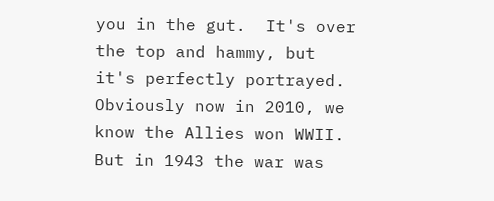you in the gut.  It's over the top and hammy, but it's perfectly portrayed. Obviously now in 2010, we know the Allies won WWII.  But in 1943 the war was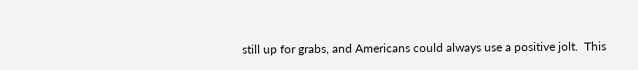still up for grabs, and Americans could always use a positive jolt.  This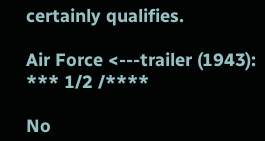certainly qualifies.

Air Force <---trailer (1943): *** 1/2 /****

No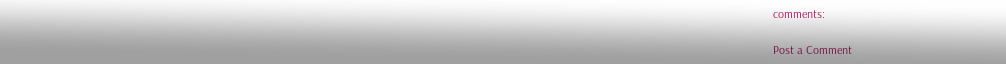comments:

Post a Comment